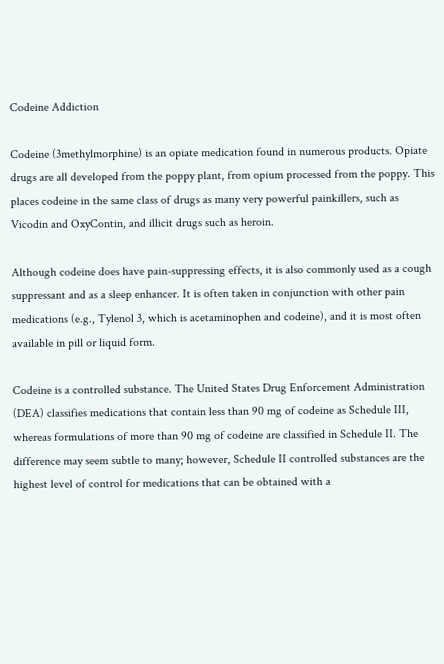Codeine Addiction

Codeine (3methylmorphine) is an opiate medication found in numerous products. Opiate drugs are all developed from the poppy plant, from opium processed from the poppy. This places codeine in the same class of drugs as many very powerful painkillers, such as Vicodin and OxyContin, and illicit drugs such as heroin.

Although codeine does have pain-suppressing effects, it is also commonly used as a cough suppressant and as a sleep enhancer. It is often taken in conjunction with other pain medications (e.g., Tylenol 3, which is acetaminophen and codeine), and it is most often available in pill or liquid form.

Codeine is a controlled substance. The United States Drug Enforcement Administration (DEA) classifies medications that contain less than 90 mg of codeine as Schedule III, whereas formulations of more than 90 mg of codeine are classified in Schedule II. The difference may seem subtle to many; however, Schedule II controlled substances are the highest level of control for medications that can be obtained with a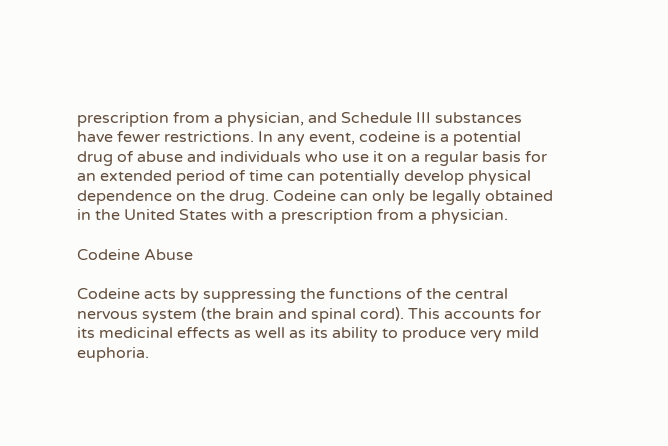prescription from a physician, and Schedule III substances have fewer restrictions. In any event, codeine is a potential drug of abuse and individuals who use it on a regular basis for an extended period of time can potentially develop physical dependence on the drug. Codeine can only be legally obtained in the United States with a prescription from a physician.

Codeine Abuse

Codeine acts by suppressing the functions of the central nervous system (the brain and spinal cord). This accounts for its medicinal effects as well as its ability to produce very mild euphoria.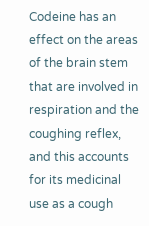Codeine has an effect on the areas of the brain stem that are involved in respiration and the coughing reflex, and this accounts for its medicinal use as a cough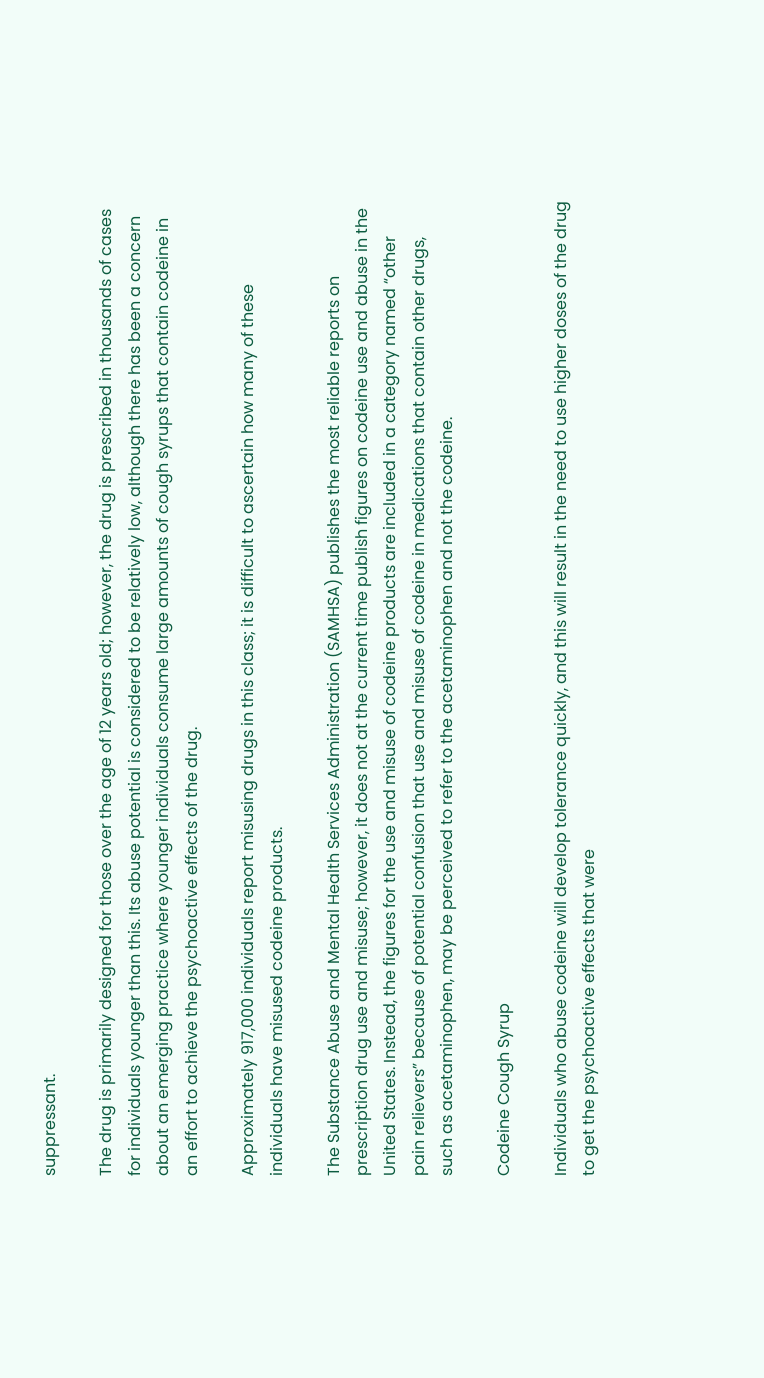suppressant.

The drug is primarily designed for those over the age of 12 years old; however, the drug is prescribed in thousands of cases for individuals younger than this. Its abuse potential is considered to be relatively low, although there has been a concern about an emerging practice where younger individuals consume large amounts of cough syrups that contain codeine in an effort to achieve the psychoactive effects of the drug.

Approximately 917,000 individuals report misusing drugs in this class; it is difficult to ascertain how many of these individuals have misused codeine products.

The Substance Abuse and Mental Health Services Administration (SAMHSA) publishes the most reliable reports on prescription drug use and misuse; however, it does not at the current time publish figures on codeine use and abuse in the United States. Instead, the figures for the use and misuse of codeine products are included in a category named “other pain relievers” because of potential confusion that use and misuse of codeine in medications that contain other drugs, such as acetaminophen, may be perceived to refer to the acetaminophen and not the codeine.

Codeine Cough Syrup

Individuals who abuse codeine will develop tolerance quickly, and this will result in the need to use higher doses of the drug to get the psychoactive effects that were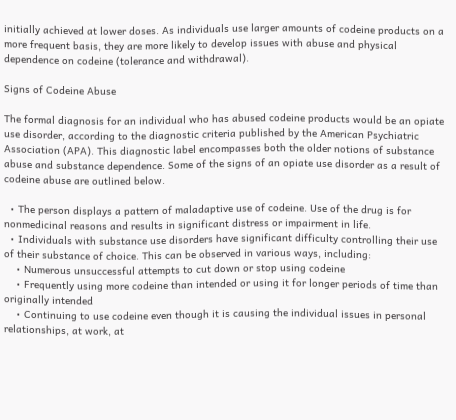initially achieved at lower doses. As individuals use larger amounts of codeine products on a more frequent basis, they are more likely to develop issues with abuse and physical dependence on codeine (tolerance and withdrawal).

Signs of Codeine Abuse

The formal diagnosis for an individual who has abused codeine products would be an opiate use disorder, according to the diagnostic criteria published by the American Psychiatric Association (APA). This diagnostic label encompasses both the older notions of substance abuse and substance dependence. Some of the signs of an opiate use disorder as a result of codeine abuse are outlined below.

  • The person displays a pattern of maladaptive use of codeine. Use of the drug is for nonmedicinal reasons and results in significant distress or impairment in life.
  • Individuals with substance use disorders have significant difficulty controlling their use of their substance of choice. This can be observed in various ways, including:
    • Numerous unsuccessful attempts to cut down or stop using codeine
    • Frequently using more codeine than intended or using it for longer periods of time than originally intended
    • Continuing to use codeine even though it is causing the individual issues in personal relationships, at work, at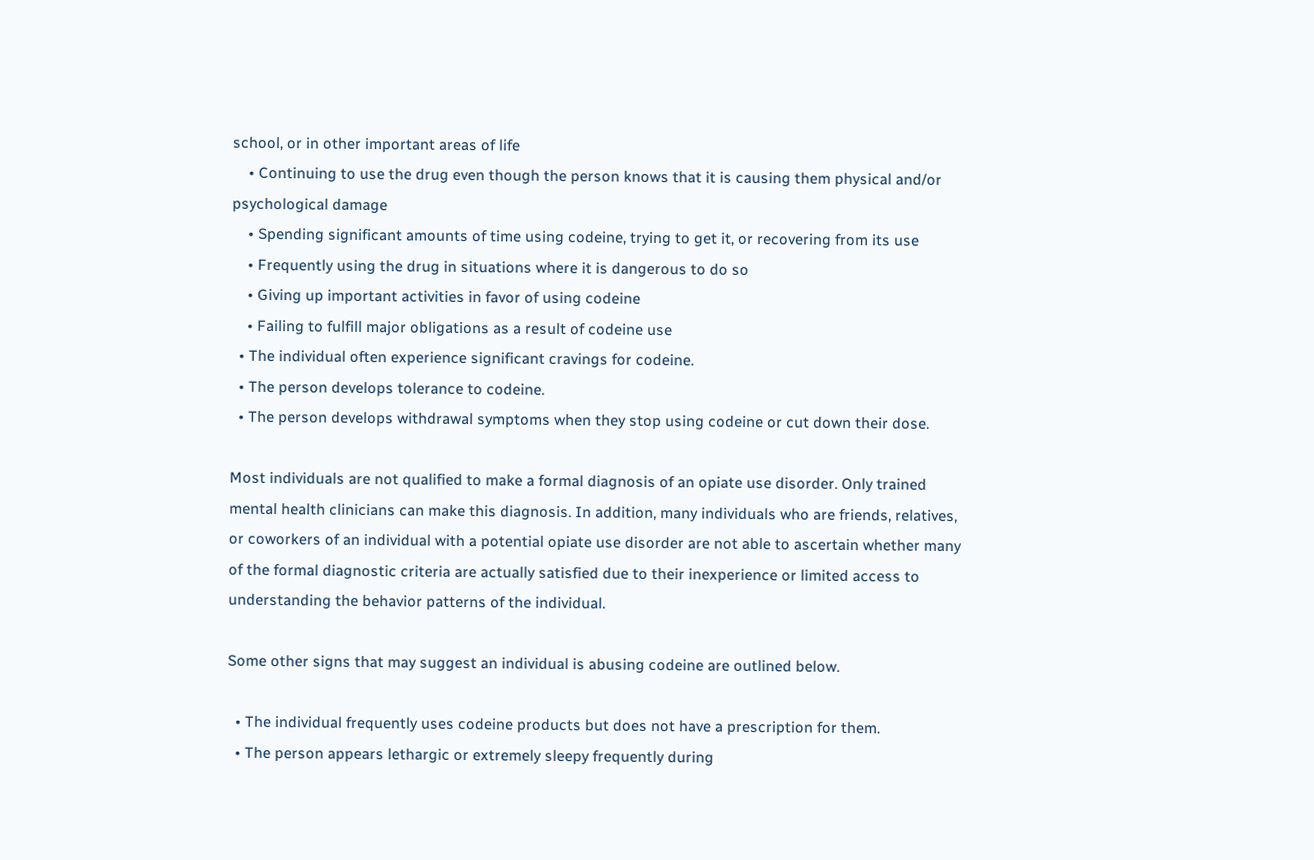school, or in other important areas of life
    • Continuing to use the drug even though the person knows that it is causing them physical and/or psychological damage
    • Spending significant amounts of time using codeine, trying to get it, or recovering from its use
    • Frequently using the drug in situations where it is dangerous to do so
    • Giving up important activities in favor of using codeine
    • Failing to fulfill major obligations as a result of codeine use
  • The individual often experience significant cravings for codeine.
  • The person develops tolerance to codeine.
  • The person develops withdrawal symptoms when they stop using codeine or cut down their dose.

Most individuals are not qualified to make a formal diagnosis of an opiate use disorder. Only trained mental health clinicians can make this diagnosis. In addition, many individuals who are friends, relatives, or coworkers of an individual with a potential opiate use disorder are not able to ascertain whether many of the formal diagnostic criteria are actually satisfied due to their inexperience or limited access to understanding the behavior patterns of the individual.

Some other signs that may suggest an individual is abusing codeine are outlined below.

  • The individual frequently uses codeine products but does not have a prescription for them.
  • The person appears lethargic or extremely sleepy frequently during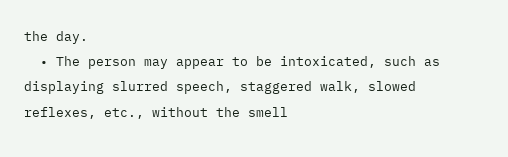the day.
  • The person may appear to be intoxicated, such as displaying slurred speech, staggered walk, slowed reflexes, etc., without the smell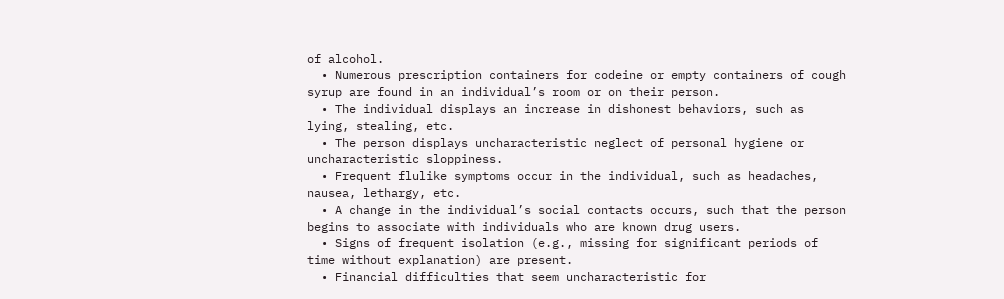of alcohol.
  • Numerous prescription containers for codeine or empty containers of cough syrup are found in an individual’s room or on their person.
  • The individual displays an increase in dishonest behaviors, such as lying, stealing, etc.
  • The person displays uncharacteristic neglect of personal hygiene or uncharacteristic sloppiness.
  • Frequent flulike symptoms occur in the individual, such as headaches, nausea, lethargy, etc.
  • A change in the individual’s social contacts occurs, such that the person begins to associate with individuals who are known drug users.
  • Signs of frequent isolation (e.g., missing for significant periods of time without explanation) are present.
  • Financial difficulties that seem uncharacteristic for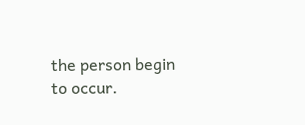the person begin to occur.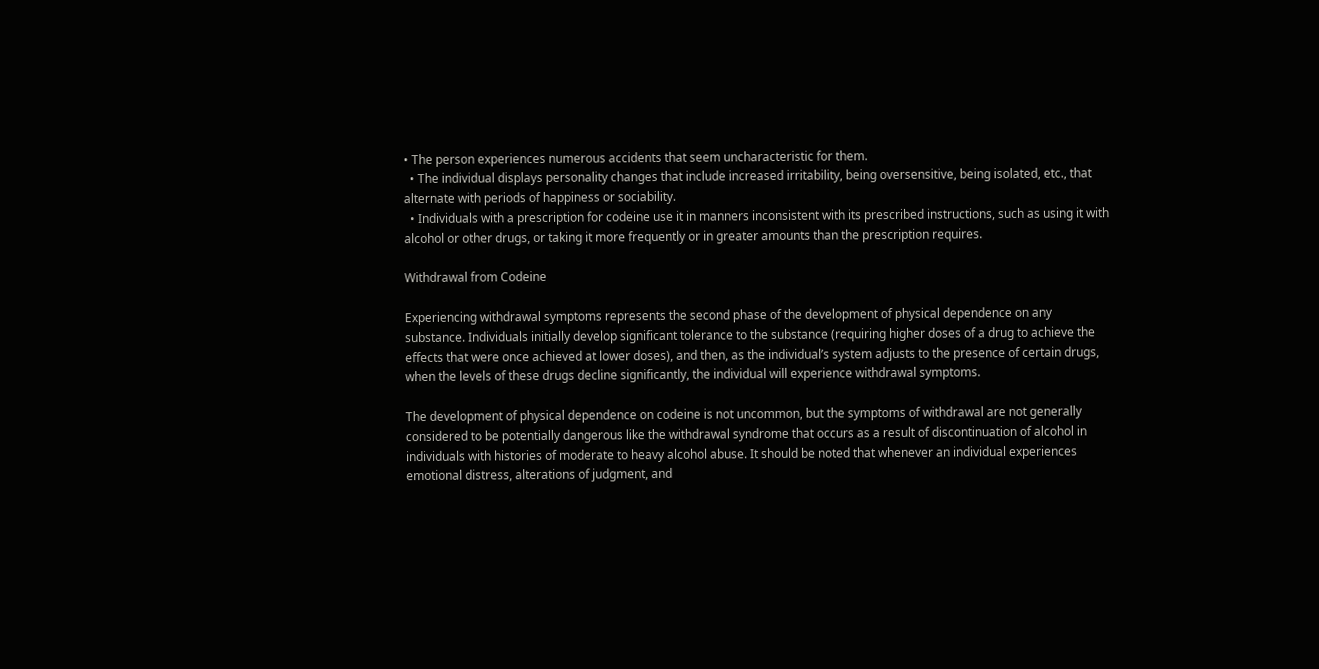• The person experiences numerous accidents that seem uncharacteristic for them.
  • The individual displays personality changes that include increased irritability, being oversensitive, being isolated, etc., that alternate with periods of happiness or sociability.
  • Individuals with a prescription for codeine use it in manners inconsistent with its prescribed instructions, such as using it with alcohol or other drugs, or taking it more frequently or in greater amounts than the prescription requires.

Withdrawal from Codeine

Experiencing withdrawal symptoms represents the second phase of the development of physical dependence on any substance. Individuals initially develop significant tolerance to the substance (requiring higher doses of a drug to achieve the effects that were once achieved at lower doses), and then, as the individual’s system adjusts to the presence of certain drugs, when the levels of these drugs decline significantly, the individual will experience withdrawal symptoms.

The development of physical dependence on codeine is not uncommon, but the symptoms of withdrawal are not generally considered to be potentially dangerous like the withdrawal syndrome that occurs as a result of discontinuation of alcohol in individuals with histories of moderate to heavy alcohol abuse. It should be noted that whenever an individual experiences emotional distress, alterations of judgment, and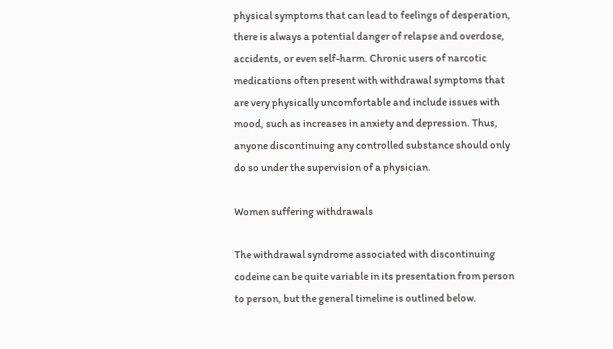physical symptoms that can lead to feelings of desperation, there is always a potential danger of relapse and overdose, accidents, or even self-harm. Chronic users of narcotic medications often present with withdrawal symptoms that are very physically uncomfortable and include issues with mood, such as increases in anxiety and depression. Thus, anyone discontinuing any controlled substance should only do so under the supervision of a physician.

Women suffering withdrawals

The withdrawal syndrome associated with discontinuing codeine can be quite variable in its presentation from person to person, but the general timeline is outlined below.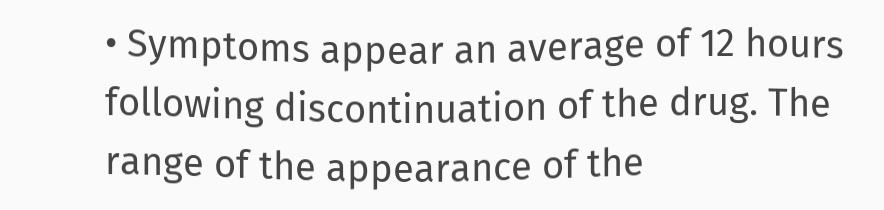• Symptoms appear an average of 12 hours following discontinuation of the drug. The range of the appearance of the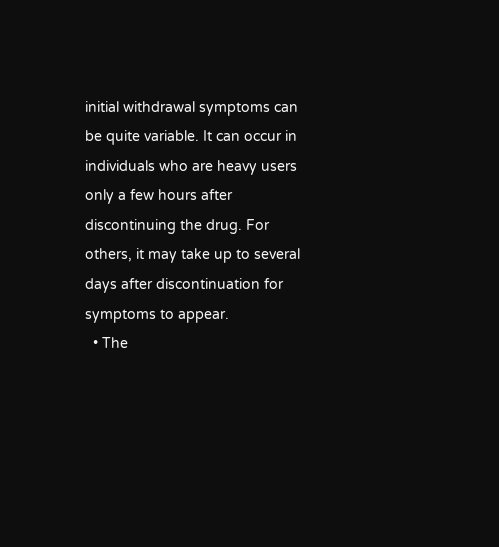initial withdrawal symptoms can be quite variable. It can occur in individuals who are heavy users only a few hours after discontinuing the drug. For others, it may take up to several days after discontinuation for symptoms to appear.
  • The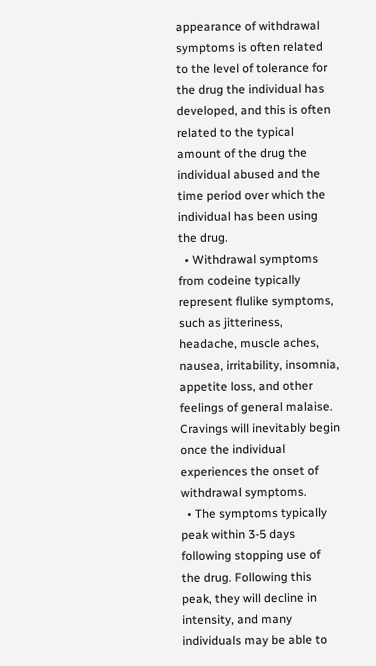appearance of withdrawal symptoms is often related to the level of tolerance for the drug the individual has developed, and this is often related to the typical amount of the drug the individual abused and the time period over which the individual has been using the drug.
  • Withdrawal symptoms from codeine typically represent flulike symptoms, such as jitteriness, headache, muscle aches, nausea, irritability, insomnia, appetite loss, and other feelings of general malaise. Cravings will inevitably begin once the individual experiences the onset of withdrawal symptoms.
  • The symptoms typically peak within 3-5 days following stopping use of the drug. Following this peak, they will decline in intensity, and many individuals may be able to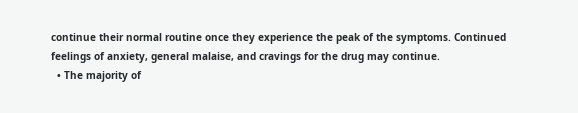continue their normal routine once they experience the peak of the symptoms. Continued feelings of anxiety, general malaise, and cravings for the drug may continue.
  • The majority of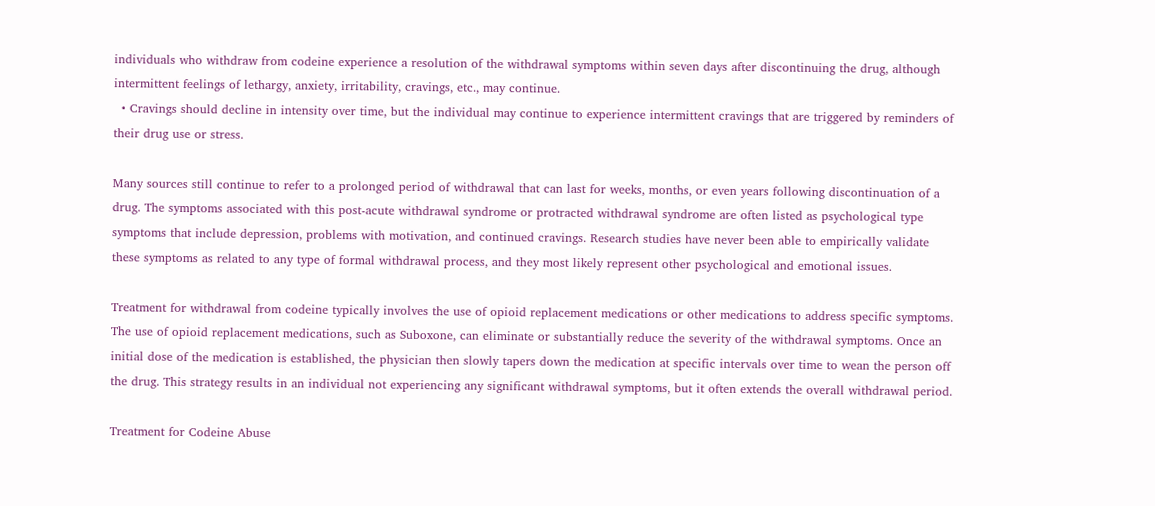individuals who withdraw from codeine experience a resolution of the withdrawal symptoms within seven days after discontinuing the drug, although intermittent feelings of lethargy, anxiety, irritability, cravings, etc., may continue.
  • Cravings should decline in intensity over time, but the individual may continue to experience intermittent cravings that are triggered by reminders of their drug use or stress.

Many sources still continue to refer to a prolonged period of withdrawal that can last for weeks, months, or even years following discontinuation of a drug. The symptoms associated with this post-acute withdrawal syndrome or protracted withdrawal syndrome are often listed as psychological type symptoms that include depression, problems with motivation, and continued cravings. Research studies have never been able to empirically validate these symptoms as related to any type of formal withdrawal process, and they most likely represent other psychological and emotional issues.

Treatment for withdrawal from codeine typically involves the use of opioid replacement medications or other medications to address specific symptoms. The use of opioid replacement medications, such as Suboxone, can eliminate or substantially reduce the severity of the withdrawal symptoms. Once an initial dose of the medication is established, the physician then slowly tapers down the medication at specific intervals over time to wean the person off the drug. This strategy results in an individual not experiencing any significant withdrawal symptoms, but it often extends the overall withdrawal period.

Treatment for Codeine Abuse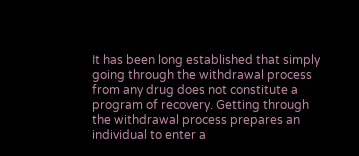It has been long established that simply going through the withdrawal process from any drug does not constitute a program of recovery. Getting through the withdrawal process prepares an individual to enter a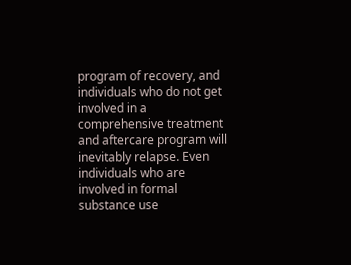program of recovery, and individuals who do not get involved in a comprehensive treatment and aftercare program will inevitably relapse. Even individuals who are involved in formal substance use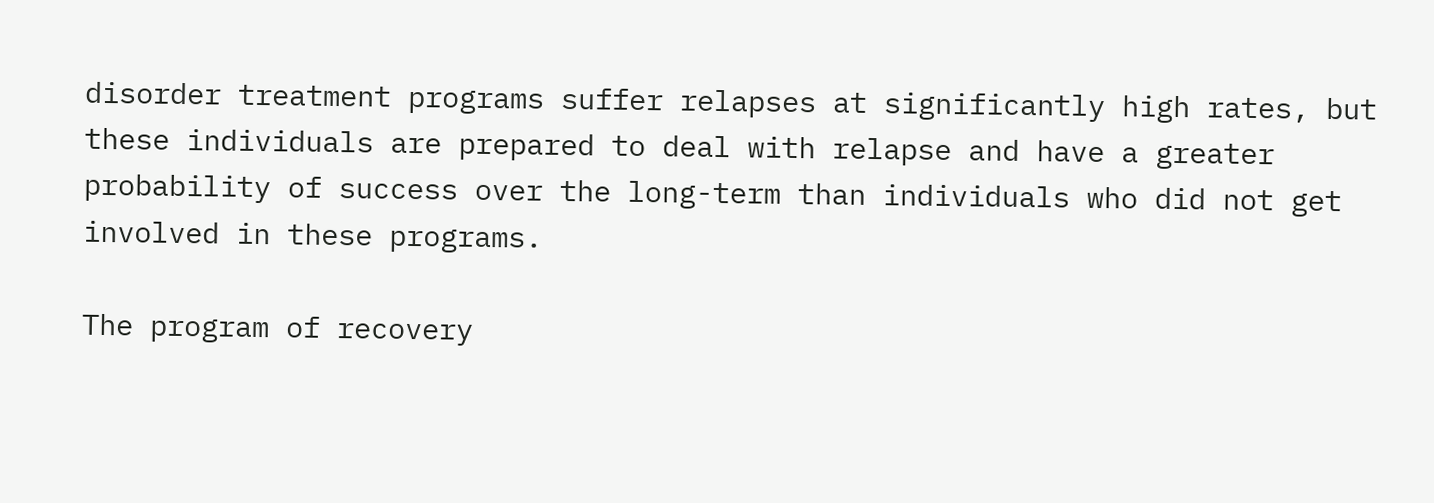disorder treatment programs suffer relapses at significantly high rates, but these individuals are prepared to deal with relapse and have a greater probability of success over the long-term than individuals who did not get involved in these programs.

The program of recovery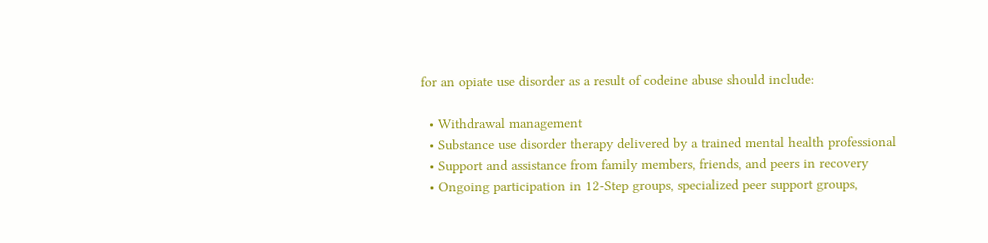for an opiate use disorder as a result of codeine abuse should include:

  • Withdrawal management
  • Substance use disorder therapy delivered by a trained mental health professional
  • Support and assistance from family members, friends, and peers in recovery
  • Ongoing participation in 12-Step groups, specialized peer support groups,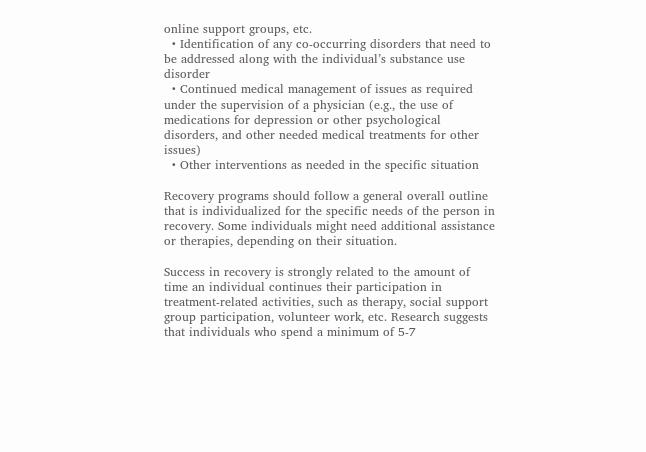online support groups, etc.
  • Identification of any co-occurring disorders that need to be addressed along with the individual’s substance use disorder
  • Continued medical management of issues as required under the supervision of a physician (e.g., the use of medications for depression or other psychological disorders, and other needed medical treatments for other issues)
  • Other interventions as needed in the specific situation

Recovery programs should follow a general overall outline that is individualized for the specific needs of the person in recovery. Some individuals might need additional assistance or therapies, depending on their situation.

Success in recovery is strongly related to the amount of time an individual continues their participation in treatment-related activities, such as therapy, social support group participation, volunteer work, etc. Research suggests that individuals who spend a minimum of 5-7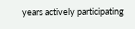years actively participating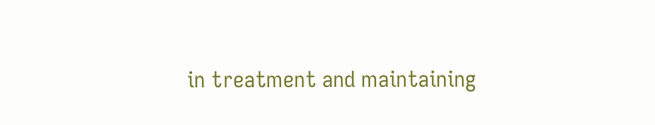in treatment and maintaining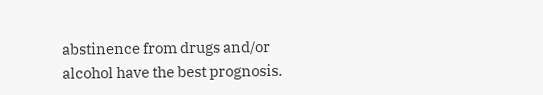abstinence from drugs and/or alcohol have the best prognosis.